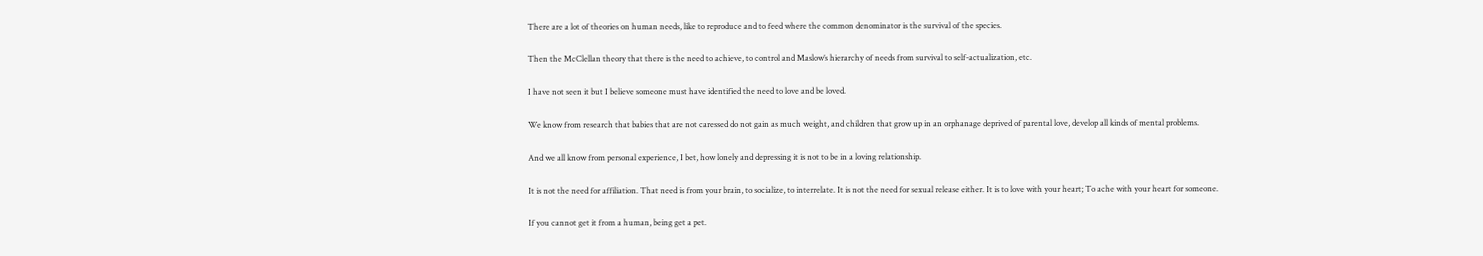There are a lot of theories on human needs, like to reproduce and to feed where the common denominator is the survival of the species.

Then the McClellan theory that there is the need to achieve, to control and Maslow’s hierarchy of needs from survival to self-actualization, etc.

I have not seen it but I believe someone must have identified the need to love and be loved.

We know from research that babies that are not caressed do not gain as much weight, and children that grow up in an orphanage deprived of parental love, develop all kinds of mental problems.

And we all know from personal experience, I bet, how lonely and depressing it is not to be in a loving relationship.

It is not the need for affiliation. That need is from your brain, to socialize, to interrelate. It is not the need for sexual release either. It is to love with your heart; To ache with your heart for someone.

If you cannot get it from a human, being get a pet.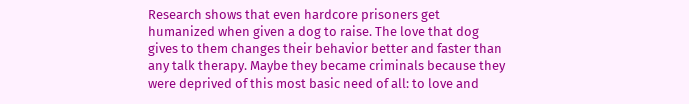Research shows that even hardcore prisoners get humanized when given a dog to raise. The love that dog gives to them changes their behavior better and faster than any talk therapy. Maybe they became criminals because they were deprived of this most basic need of all: to love and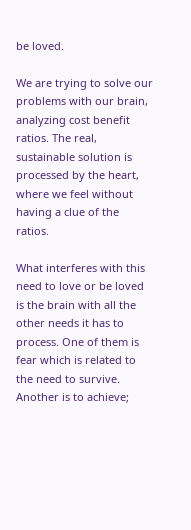be loved.

We are trying to solve our problems with our brain, analyzing cost benefit ratios. The real, sustainable solution is processed by the heart, where we feel without having a clue of the ratios.

What interferes with this need to love or be loved is the brain with all the other needs it has to process. One of them is fear which is related to the need to survive. Another is to achieve;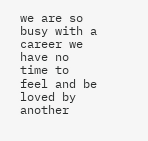we are so busy with a career we have no time to feel and be loved by another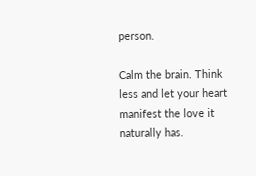person.

Calm the brain. Think less and let your heart manifest the love it naturally has.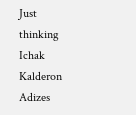Just thinking
Ichak Kalderon Adizes